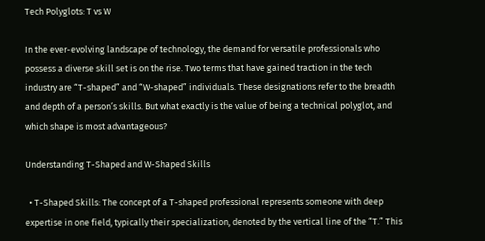Tech Polyglots: T vs W

In the ever-evolving landscape of technology, the demand for versatile professionals who possess a diverse skill set is on the rise. Two terms that have gained traction in the tech industry are “T-shaped” and “W-shaped” individuals. These designations refer to the breadth and depth of a person’s skills. But what exactly is the value of being a technical polyglot, and which shape is most advantageous?

Understanding T-Shaped and W-Shaped Skills

  • T-Shaped Skills: The concept of a T-shaped professional represents someone with deep expertise in one field, typically their specialization, denoted by the vertical line of the “T.” This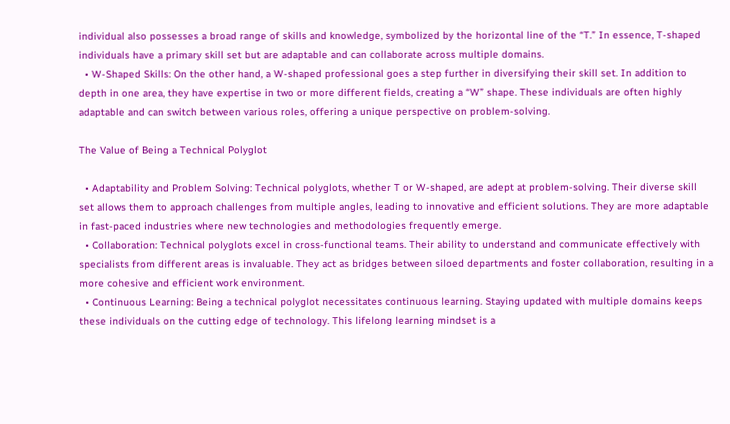individual also possesses a broad range of skills and knowledge, symbolized by the horizontal line of the “T.” In essence, T-shaped individuals have a primary skill set but are adaptable and can collaborate across multiple domains.
  • W-Shaped Skills: On the other hand, a W-shaped professional goes a step further in diversifying their skill set. In addition to depth in one area, they have expertise in two or more different fields, creating a “W” shape. These individuals are often highly adaptable and can switch between various roles, offering a unique perspective on problem-solving.

The Value of Being a Technical Polyglot

  • Adaptability and Problem Solving: Technical polyglots, whether T or W-shaped, are adept at problem-solving. Their diverse skill set allows them to approach challenges from multiple angles, leading to innovative and efficient solutions. They are more adaptable in fast-paced industries where new technologies and methodologies frequently emerge.
  • Collaboration: Technical polyglots excel in cross-functional teams. Their ability to understand and communicate effectively with specialists from different areas is invaluable. They act as bridges between siloed departments and foster collaboration, resulting in a more cohesive and efficient work environment.
  • Continuous Learning: Being a technical polyglot necessitates continuous learning. Staying updated with multiple domains keeps these individuals on the cutting edge of technology. This lifelong learning mindset is a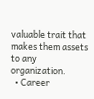valuable trait that makes them assets to any organization.
  • Career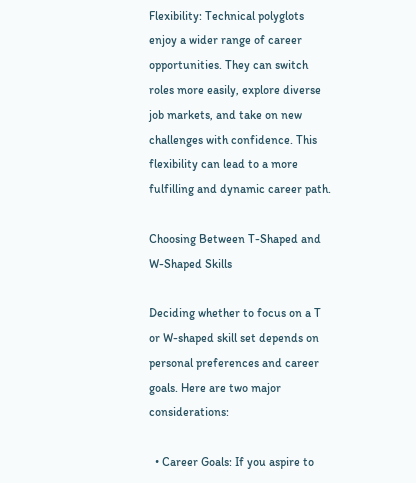Flexibility: Technical polyglots enjoy a wider range of career opportunities. They can switch roles more easily, explore diverse job markets, and take on new challenges with confidence. This flexibility can lead to a more fulfilling and dynamic career path.

Choosing Between T-Shaped and W-Shaped Skills

Deciding whether to focus on a T or W-shaped skill set depends on personal preferences and career goals. Here are two major considerations:

  • Career Goals: If you aspire to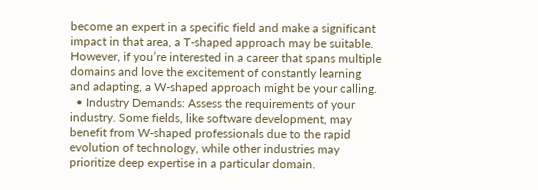become an expert in a specific field and make a significant impact in that area, a T-shaped approach may be suitable. However, if you’re interested in a career that spans multiple domains and love the excitement of constantly learning and adapting, a W-shaped approach might be your calling.
  • Industry Demands: Assess the requirements of your industry. Some fields, like software development, may benefit from W-shaped professionals due to the rapid evolution of technology, while other industries may prioritize deep expertise in a particular domain.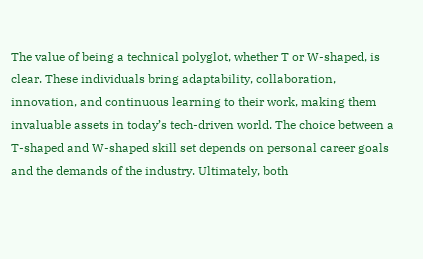The value of being a technical polyglot, whether T or W-shaped, is clear. These individuals bring adaptability, collaboration, innovation, and continuous learning to their work, making them invaluable assets in today’s tech-driven world. The choice between a T-shaped and W-shaped skill set depends on personal career goals and the demands of the industry. Ultimately, both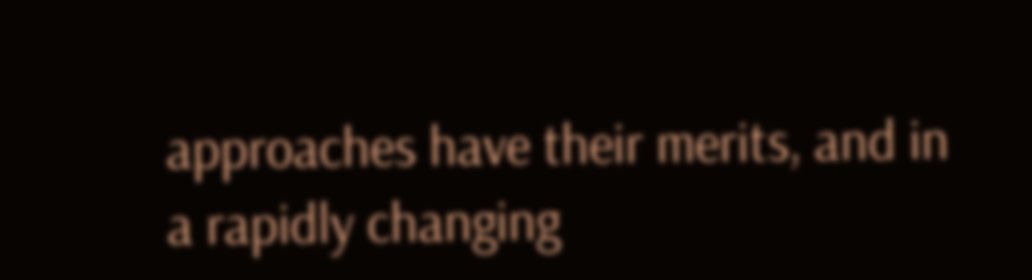approaches have their merits, and in a rapidly changing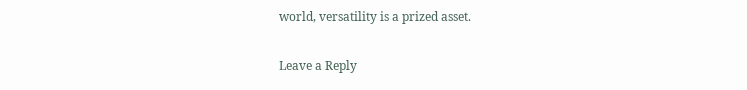world, versatility is a prized asset.

Leave a Reply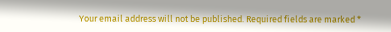Your email address will not be published. Required fields are marked *